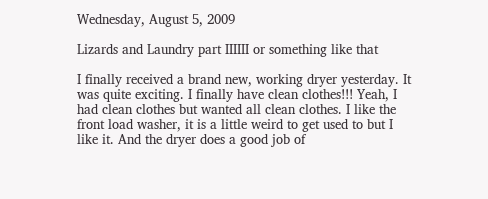Wednesday, August 5, 2009

Lizards and Laundry part IIIIII or something like that

I finally received a brand new, working dryer yesterday. It was quite exciting. I finally have clean clothes!!! Yeah, I had clean clothes but wanted all clean clothes. I like the front load washer, it is a little weird to get used to but I like it. And the dryer does a good job of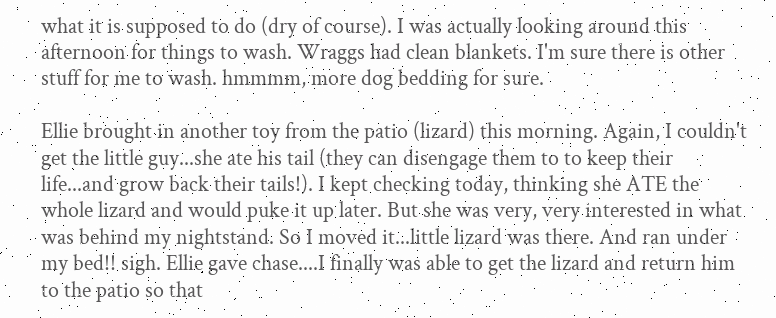what it is supposed to do (dry of course). I was actually looking around this afternoon for things to wash. Wraggs had clean blankets. I'm sure there is other stuff for me to wash. hmmmm, more dog bedding for sure.

Ellie brought in another toy from the patio (lizard) this morning. Again, I couldn't get the little guy...she ate his tail (they can disengage them to to keep their life...and grow back their tails!). I kept checking today, thinking she ATE the whole lizard and would puke it up later. But she was very, very interested in what was behind my nightstand. So I moved it...little lizard was there. And ran under my bed!! sigh. Ellie gave chase....I finally was able to get the lizard and return him to the patio so that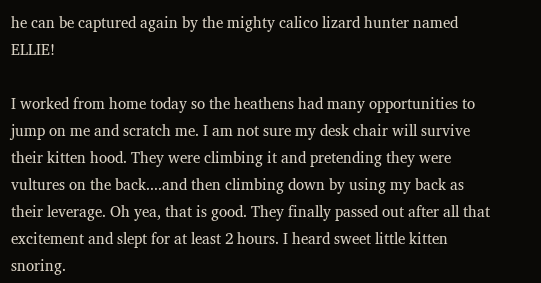he can be captured again by the mighty calico lizard hunter named ELLIE!

I worked from home today so the heathens had many opportunities to jump on me and scratch me. I am not sure my desk chair will survive their kitten hood. They were climbing it and pretending they were vultures on the back....and then climbing down by using my back as their leverage. Oh yea, that is good. They finally passed out after all that excitement and slept for at least 2 hours. I heard sweet little kitten snoring.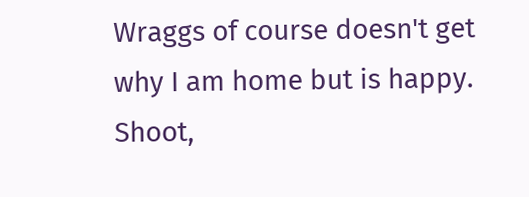Wraggs of course doesn't get why I am home but is happy. Shoot,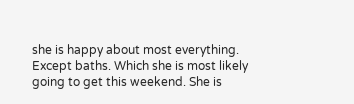she is happy about most everything. Except baths. Which she is most likely going to get this weekend. She is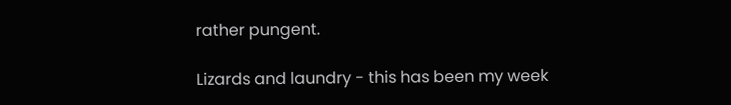rather pungent.

Lizards and laundry - this has been my week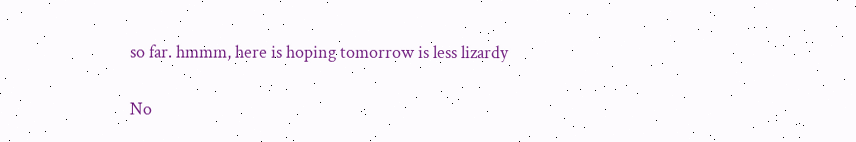so far. hmmm, here is hoping tomorrow is less lizardy

No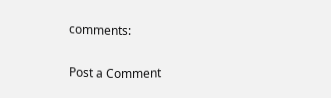comments:

Post a Comment